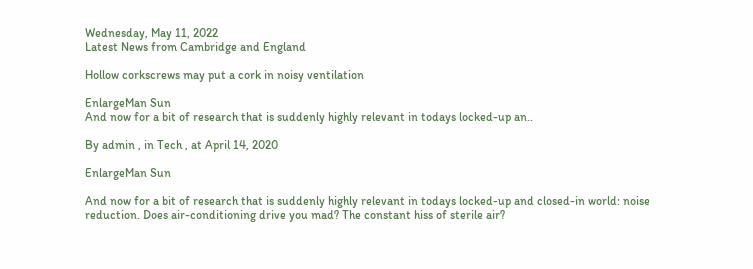Wednesday, May 11, 2022
Latest News from Cambridge and England

Hollow corkscrews may put a cork in noisy ventilation

EnlargeMan Sun
And now for a bit of research that is suddenly highly relevant in todays locked-up an..

By admin , in Tech , at April 14, 2020

EnlargeMan Sun

And now for a bit of research that is suddenly highly relevant in todays locked-up and closed-in world: noise reduction. Does air-conditioning drive you mad? The constant hiss of sterile air?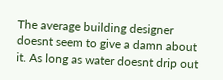The average building designer doesnt seem to give a damn about it. As long as water doesnt drip out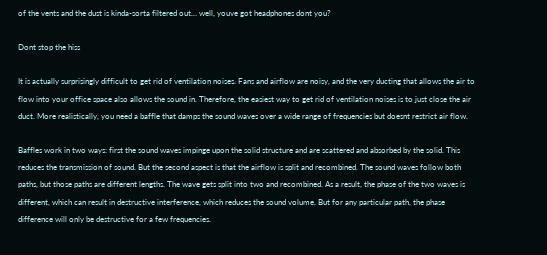of the vents and the dust is kinda-sorta filtered out… well, youve got headphones dont you?

Dont stop the hiss

It is actually surprisingly difficult to get rid of ventilation noises. Fans and airflow are noisy, and the very ducting that allows the air to flow into your office space also allows the sound in. Therefore, the easiest way to get rid of ventilation noises is to just close the air duct. More realistically, you need a baffle that damps the sound waves over a wide range of frequencies but doesnt restrict air flow.

Baffles work in two ways: first the sound waves impinge upon the solid structure and are scattered and absorbed by the solid. This reduces the transmission of sound. But the second aspect is that the airflow is split and recombined. The sound waves follow both paths, but those paths are different lengths. The wave gets split into two and recombined. As a result, the phase of the two waves is different, which can result in destructive interference, which reduces the sound volume. But for any particular path, the phase difference will only be destructive for a few frequencies.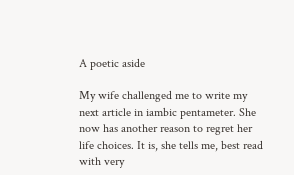A poetic aside

My wife challenged me to write my next article in iambic pentameter. She now has another reason to regret her life choices. It is, she tells me, best read with very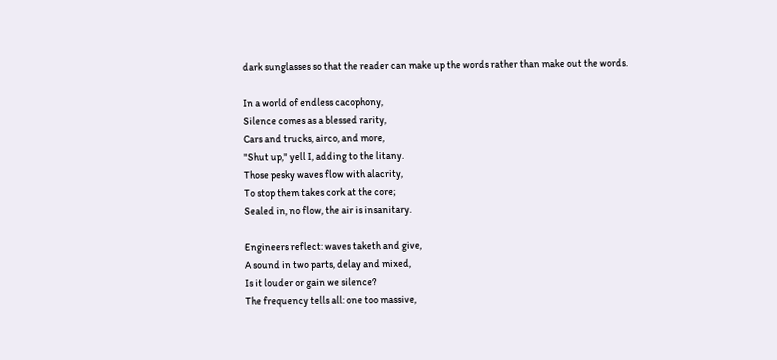dark sunglasses so that the reader can make up the words rather than make out the words.

In a world of endless cacophony,
Silence comes as a blessed rarity,
Cars and trucks, airco, and more,
"Shut up," yell I, adding to the litany.
Those pesky waves flow with alacrity,
To stop them takes cork at the core;
Sealed in, no flow, the air is insanitary.

Engineers reflect: waves taketh and give,
A sound in two parts, delay and mixed,
Is it louder or gain we silence?
The frequency tells all: one too massive,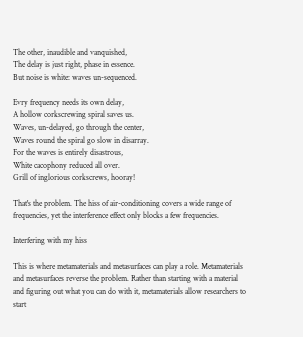The other, inaudible and vanquished,
The delay is just right, phase in essence.
But noise is white: waves un-sequenced.

Evry frequency needs its own delay,
A hollow corkscrewing spiral saves us.
Waves, un-delayed, go through the center,
Waves round the spiral go slow in disarray.
For the waves is entirely disastrous,
White cacophony reduced all over.
Grill of inglorious corkscrews, hooray!

That's the problem. The hiss of air-conditioning covers a wide range of frequencies, yet the interference effect only blocks a few frequencies.

Interfering with my hiss

This is where metamaterials and metasurfaces can play a role. Metamaterials and metasurfaces reverse the problem. Rather than starting with a material and figuring out what you can do with it, metamaterials allow researchers to start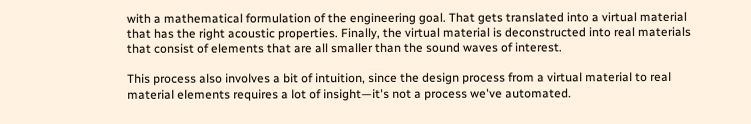with a mathematical formulation of the engineering goal. That gets translated into a virtual material that has the right acoustic properties. Finally, the virtual material is deconstructed into real materials that consist of elements that are all smaller than the sound waves of interest.

This process also involves a bit of intuition, since the design process from a virtual material to real material elements requires a lot of insight—it's not a process we've automated.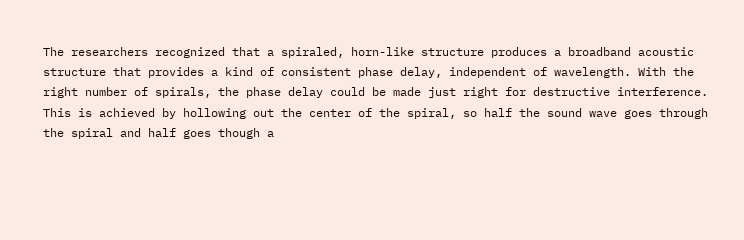The researchers recognized that a spiraled, horn-like structure produces a broadband acoustic structure that provides a kind of consistent phase delay, independent of wavelength. With the right number of spirals, the phase delay could be made just right for destructive interference. This is achieved by hollowing out the center of the spiral, so half the sound wave goes through the spiral and half goes though a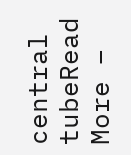central tubeRead More –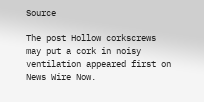Source

The post Hollow corkscrews may put a cork in noisy ventilation appeared first on News Wire Now.